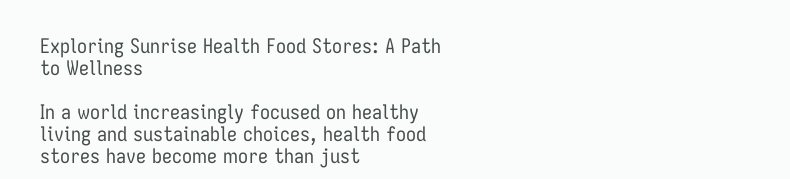Exploring Sunrise Health Food Stores: A Path to Wellness

In a world increasingly focused on healthy living and sustainable choices, health food stores have become more than just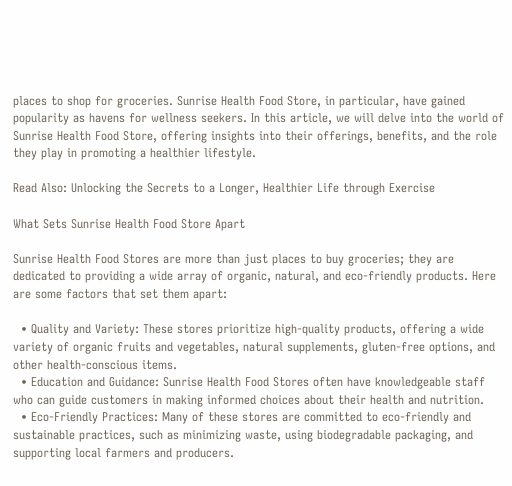places to shop for groceries. Sunrise Health Food Store, in particular, have gained popularity as havens for wellness seekers. In this article, we will delve into the world of Sunrise Health Food Store, offering insights into their offerings, benefits, and the role they play in promoting a healthier lifestyle.

Read Also: Unlocking the Secrets to a Longer, Healthier Life through Exercise

What Sets Sunrise Health Food Store Apart

Sunrise Health Food Stores are more than just places to buy groceries; they are dedicated to providing a wide array of organic, natural, and eco-friendly products. Here are some factors that set them apart:

  • Quality and Variety: These stores prioritize high-quality products, offering a wide variety of organic fruits and vegetables, natural supplements, gluten-free options, and other health-conscious items.
  • Education and Guidance: Sunrise Health Food Stores often have knowledgeable staff who can guide customers in making informed choices about their health and nutrition.
  • Eco-Friendly Practices: Many of these stores are committed to eco-friendly and sustainable practices, such as minimizing waste, using biodegradable packaging, and supporting local farmers and producers.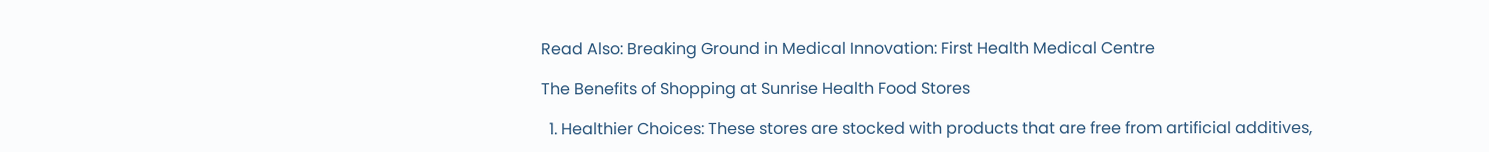Read Also: Breaking Ground in Medical Innovation: First Health Medical Centre

The Benefits of Shopping at Sunrise Health Food Stores

  1. Healthier Choices: These stores are stocked with products that are free from artificial additives,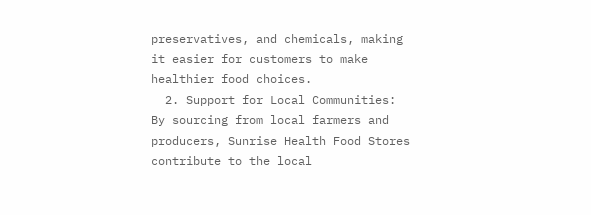preservatives, and chemicals, making it easier for customers to make healthier food choices.
  2. Support for Local Communities: By sourcing from local farmers and producers, Sunrise Health Food Stores contribute to the local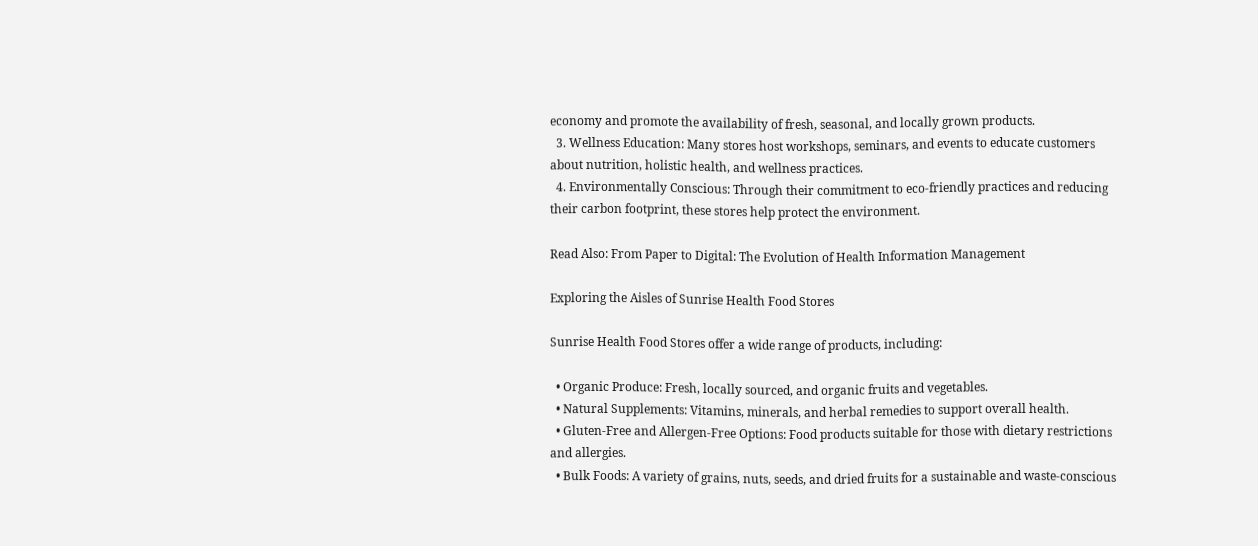economy and promote the availability of fresh, seasonal, and locally grown products.
  3. Wellness Education: Many stores host workshops, seminars, and events to educate customers about nutrition, holistic health, and wellness practices.
  4. Environmentally Conscious: Through their commitment to eco-friendly practices and reducing their carbon footprint, these stores help protect the environment.

Read Also: From Paper to Digital: The Evolution of Health Information Management

Exploring the Aisles of Sunrise Health Food Stores

Sunrise Health Food Stores offer a wide range of products, including:

  • Organic Produce: Fresh, locally sourced, and organic fruits and vegetables.
  • Natural Supplements: Vitamins, minerals, and herbal remedies to support overall health.
  • Gluten-Free and Allergen-Free Options: Food products suitable for those with dietary restrictions and allergies.
  • Bulk Foods: A variety of grains, nuts, seeds, and dried fruits for a sustainable and waste-conscious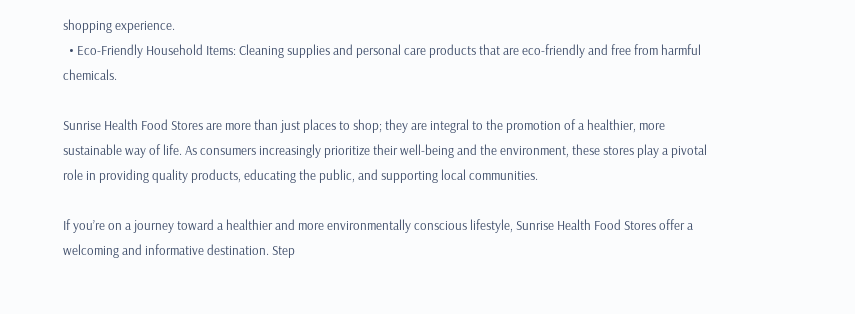shopping experience.
  • Eco-Friendly Household Items: Cleaning supplies and personal care products that are eco-friendly and free from harmful chemicals.

Sunrise Health Food Stores are more than just places to shop; they are integral to the promotion of a healthier, more sustainable way of life. As consumers increasingly prioritize their well-being and the environment, these stores play a pivotal role in providing quality products, educating the public, and supporting local communities.

If you’re on a journey toward a healthier and more environmentally conscious lifestyle, Sunrise Health Food Stores offer a welcoming and informative destination. Step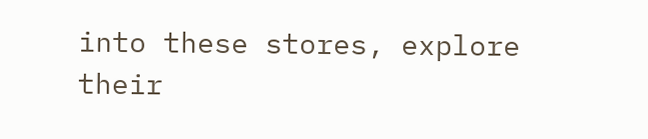into these stores, explore their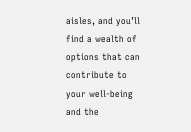aisles, and you’ll find a wealth of options that can contribute to your well-being and the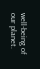well-being of our planet.